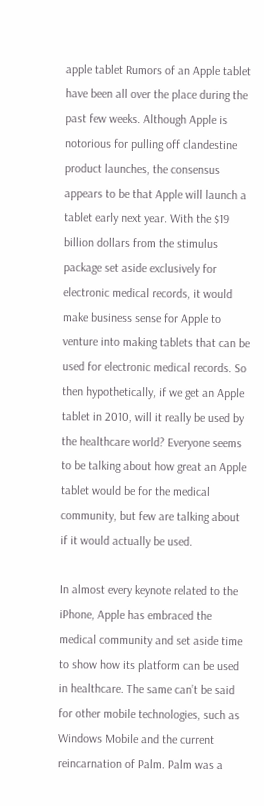apple tablet Rumors of an Apple tablet have been all over the place during the past few weeks. Although Apple is notorious for pulling off clandestine product launches, the consensus appears to be that Apple will launch a tablet early next year. With the $19 billion dollars from the stimulus package set aside exclusively for electronic medical records, it would make business sense for Apple to venture into making tablets that can be used for electronic medical records. So then hypothetically, if we get an Apple tablet in 2010, will it really be used by the healthcare world? Everyone seems to be talking about how great an Apple tablet would be for the medical community, but few are talking about if it would actually be used.

In almost every keynote related to the iPhone, Apple has embraced the medical community and set aside time to show how its platform can be used in healthcare. The same can’t be said for other mobile technologies, such as Windows Mobile and the current reincarnation of Palm. Palm was a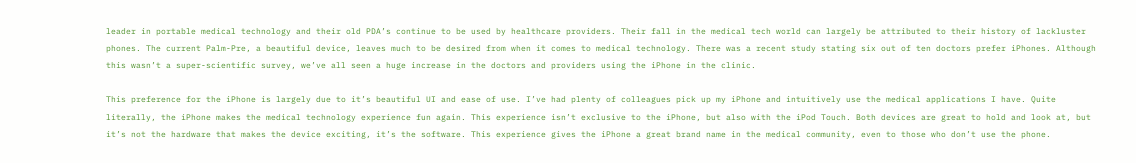leader in portable medical technology and their old PDA’s continue to be used by healthcare providers. Their fall in the medical tech world can largely be attributed to their history of lackluster phones. The current Palm-Pre, a beautiful device, leaves much to be desired from when it comes to medical technology. There was a recent study stating six out of ten doctors prefer iPhones. Although this wasn’t a super-scientific survey, we’ve all seen a huge increase in the doctors and providers using the iPhone in the clinic.

This preference for the iPhone is largely due to it’s beautiful UI and ease of use. I’ve had plenty of colleagues pick up my iPhone and intuitively use the medical applications I have. Quite literally, the iPhone makes the medical technology experience fun again. This experience isn’t exclusive to the iPhone, but also with the iPod Touch. Both devices are great to hold and look at, but it’s not the hardware that makes the device exciting, it’s the software. This experience gives the iPhone a great brand name in the medical community, even to those who don’t use the phone.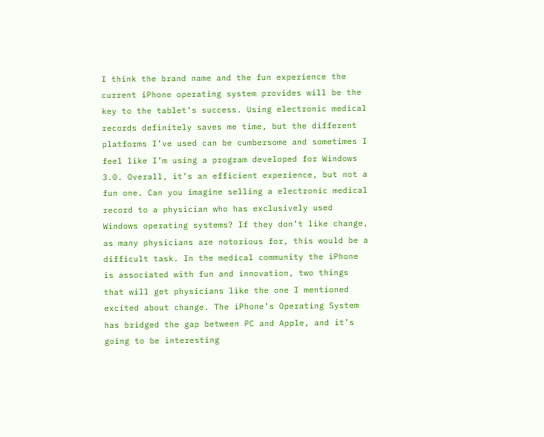I think the brand name and the fun experience the current iPhone operating system provides will be the key to the tablet’s success. Using electronic medical records definitely saves me time, but the different platforms I’ve used can be cumbersome and sometimes I feel like I’m using a program developed for Windows 3.0. Overall, it’s an efficient experience, but not a fun one. Can you imagine selling a electronic medical record to a physician who has exclusively used Windows operating systems? If they don’t like change, as many physicians are notorious for, this would be a difficult task. In the medical community the iPhone is associated with fun and innovation, two things that will get physicians like the one I mentioned excited about change. The iPhone’s Operating System has bridged the gap between PC and Apple, and it’s going to be interesting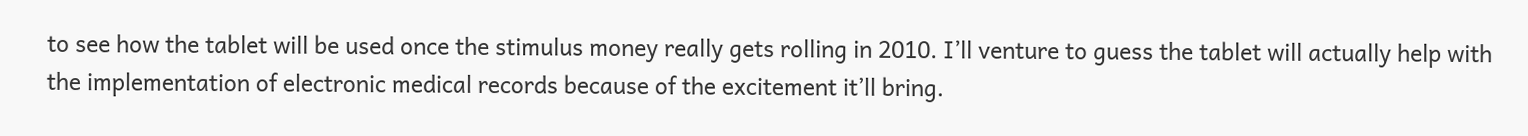to see how the tablet will be used once the stimulus money really gets rolling in 2010. I’ll venture to guess the tablet will actually help with the implementation of electronic medical records because of the excitement it’ll bring.